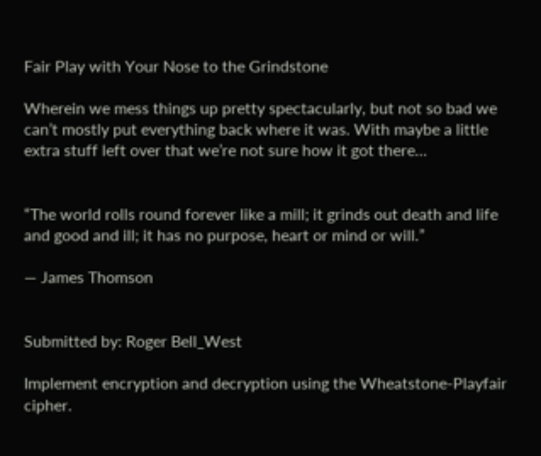Fair Play with Your Nose to the Grindstone

Wherein we mess things up pretty spectacularly, but not so bad we can’t mostly put everything back where it was. With maybe a little extra stuff left over that we’re not sure how it got there…


“The world rolls round forever like a mill; it grinds out death and life and good and ill; it has no purpose, heart or mind or will.”

— James Thomson


Submitted by: Roger Bell_West

Implement encryption and decryption using the Wheatstone-Playfair cipher.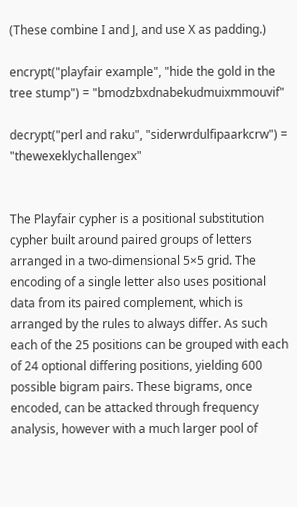(These combine I and J, and use X as padding.)

encrypt("playfair example", "hide the gold in the tree stump") = "bmodzbxdnabekudmuixmmouvif"

decrypt("perl and raku", "siderwrdulfipaarkcrw") = "thewexeklychallengex"


The Playfair cypher is a positional substitution cypher built around paired groups of letters arranged in a two-dimensional 5×5 grid. The encoding of a single letter also uses positional data from its paired complement, which is arranged by the rules to always differ. As such each of the 25 positions can be grouped with each of 24 optional differing positions, yielding 600 possible bigram pairs. These bigrams, once encoded, can be attacked through frequency analysis, however with a much larger pool of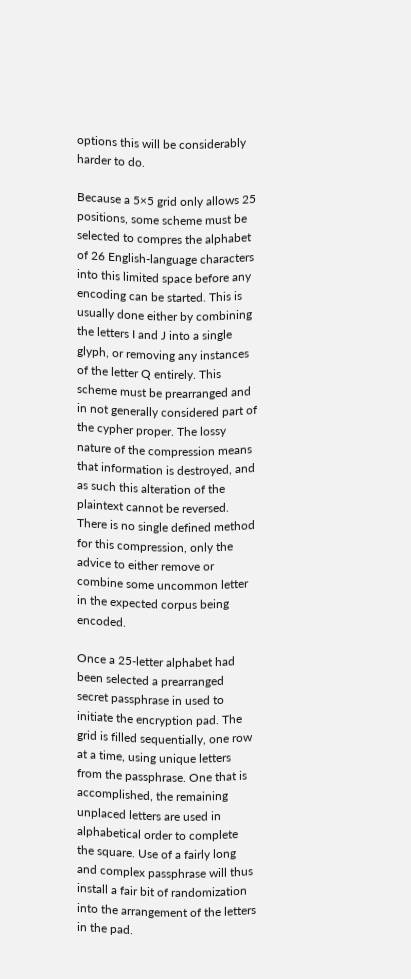options this will be considerably harder to do.

Because a 5×5 grid only allows 25 positions, some scheme must be selected to compres the alphabet of 26 English-language characters into this limited space before any encoding can be started. This is usually done either by combining the letters I and J into a single glyph, or removing any instances of the letter Q entirely. This scheme must be prearranged and in not generally considered part of the cypher proper. The lossy nature of the compression means that information is destroyed, and as such this alteration of the plaintext cannot be reversed. There is no single defined method for this compression, only the advice to either remove or combine some uncommon letter in the expected corpus being encoded.

Once a 25-letter alphabet had been selected a prearranged secret passphrase in used to initiate the encryption pad. The grid is filled sequentially, one row at a time, using unique letters from the passphrase. One that is accomplished, the remaining unplaced letters are used in alphabetical order to complete the square. Use of a fairly long and complex passphrase will thus install a fair bit of randomization into the arrangement of the letters in the pad.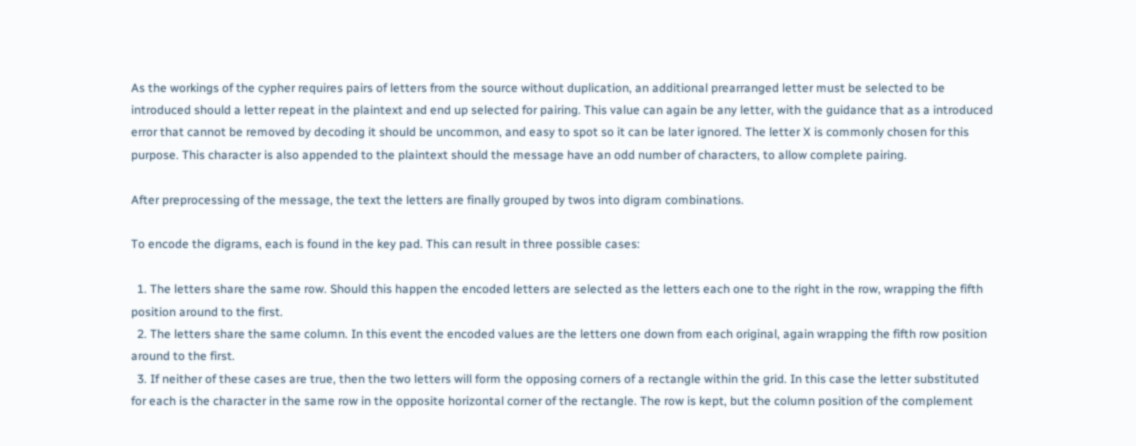As the workings of the cypher requires pairs of letters from the source without duplication, an additional prearranged letter must be selected to be introduced should a letter repeat in the plaintext and end up selected for pairing. This value can again be any letter, with the guidance that as a introduced error that cannot be removed by decoding it should be uncommon, and easy to spot so it can be later ignored. The letter X is commonly chosen for this purpose. This character is also appended to the plaintext should the message have an odd number of characters, to allow complete pairing.

After preprocessing of the message, the text the letters are finally grouped by twos into digram combinations.

To encode the digrams, each is found in the key pad. This can result in three possible cases:

  1. The letters share the same row. Should this happen the encoded letters are selected as the letters each one to the right in the row, wrapping the fifth position around to the first.
  2. The letters share the same column. In this event the encoded values are the letters one down from each original, again wrapping the fifth row position around to the first.
  3. If neither of these cases are true, then the two letters will form the opposing corners of a rectangle within the grid. In this case the letter substituted for each is the character in the same row in the opposite horizontal corner of the rectangle. The row is kept, but the column position of the complement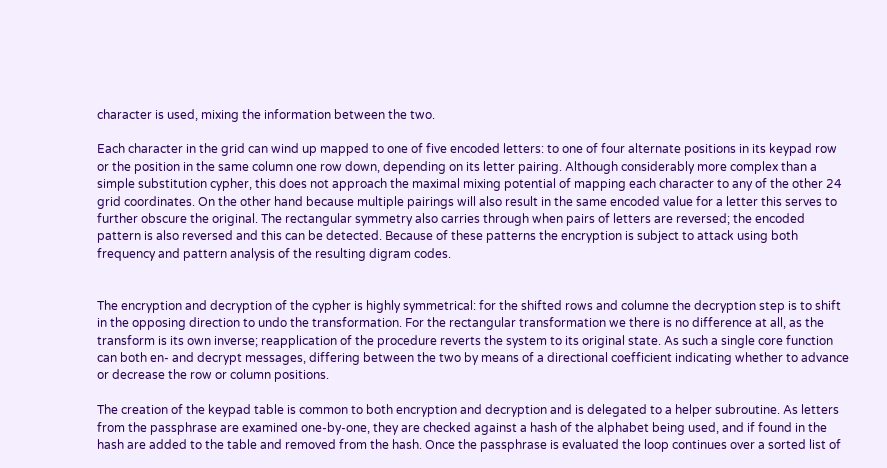character is used, mixing the information between the two.

Each character in the grid can wind up mapped to one of five encoded letters: to one of four alternate positions in its keypad row or the position in the same column one row down, depending on its letter pairing. Although considerably more complex than a simple substitution cypher, this does not approach the maximal mixing potential of mapping each character to any of the other 24 grid coordinates. On the other hand because multiple pairings will also result in the same encoded value for a letter this serves to further obscure the original. The rectangular symmetry also carries through when pairs of letters are reversed; the encoded pattern is also reversed and this can be detected. Because of these patterns the encryption is subject to attack using both frequency and pattern analysis of the resulting digram codes.


The encryption and decryption of the cypher is highly symmetrical: for the shifted rows and columne the decryption step is to shift in the opposing direction to undo the transformation. For the rectangular transformation we there is no difference at all, as the transform is its own inverse; reapplication of the procedure reverts the system to its original state. As such a single core function can both en- and decrypt messages, differing between the two by means of a directional coefficient indicating whether to advance or decrease the row or column positions.

The creation of the keypad table is common to both encryption and decryption and is delegated to a helper subroutine. As letters from the passphrase are examined one-by-one, they are checked against a hash of the alphabet being used, and if found in the hash are added to the table and removed from the hash. Once the passphrase is evaluated the loop continues over a sorted list of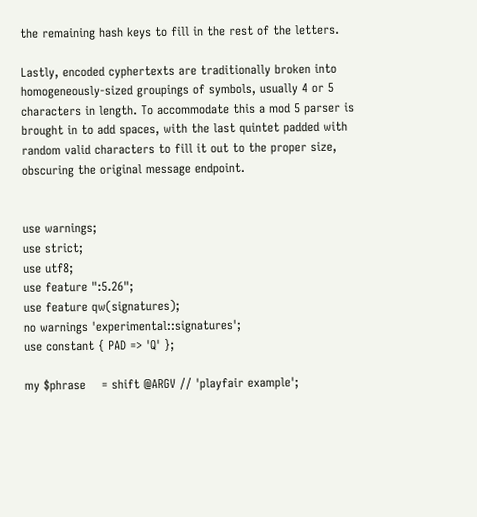the remaining hash keys to fill in the rest of the letters.

Lastly, encoded cyphertexts are traditionally broken into homogeneously-sized groupings of symbols, usually 4 or 5 characters in length. To accommodate this a mod 5 parser is brought in to add spaces, with the last quintet padded with random valid characters to fill it out to the proper size, obscuring the original message endpoint.


use warnings;
use strict;
use utf8;
use feature ":5.26";
use feature qw(signatures);
no warnings 'experimental::signatures';
use constant { PAD => 'Q' };

my $phrase    = shift @ARGV // 'playfair example';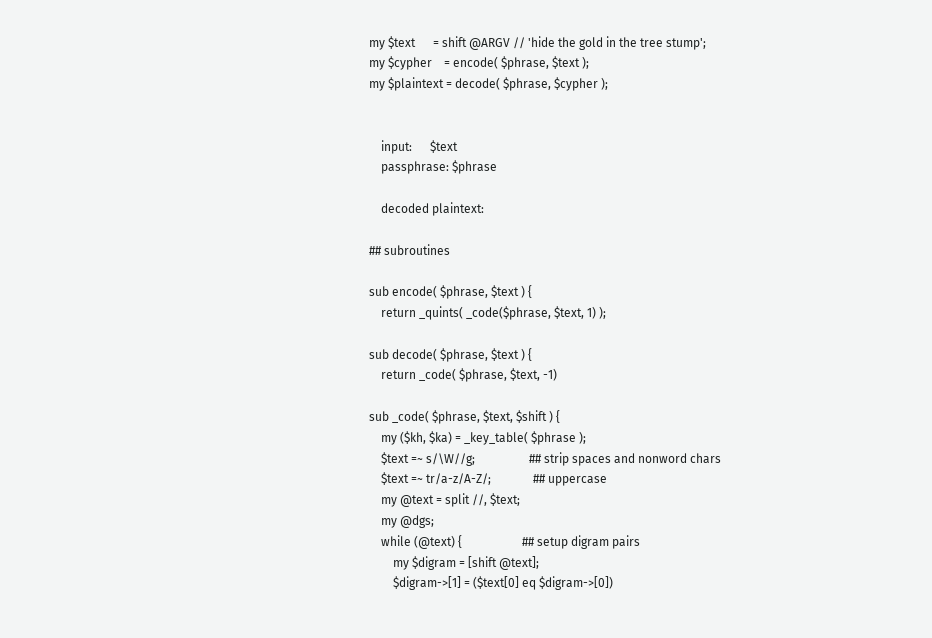my $text      = shift @ARGV // 'hide the gold in the tree stump';
my $cypher    = encode( $phrase, $text );
my $plaintext = decode( $phrase, $cypher );


    input:      $text
    passphrase: $phrase

    decoded plaintext:

## subroutines

sub encode( $phrase, $text ) {
    return _quints( _code($phrase, $text, 1) );

sub decode( $phrase, $text ) {
    return _code( $phrase, $text, -1)

sub _code( $phrase, $text, $shift ) {
    my ($kh, $ka) = _key_table( $phrase );
    $text =~ s/\W//g;                  ## strip spaces and nonword chars
    $text =~ tr/a-z/A-Z/;              ## uppercase
    my @text = split //, $text;
    my @dgs;
    while (@text) {                    ## setup digram pairs
        my $digram = [shift @text];
        $digram->[1] = ($text[0] eq $digram->[0])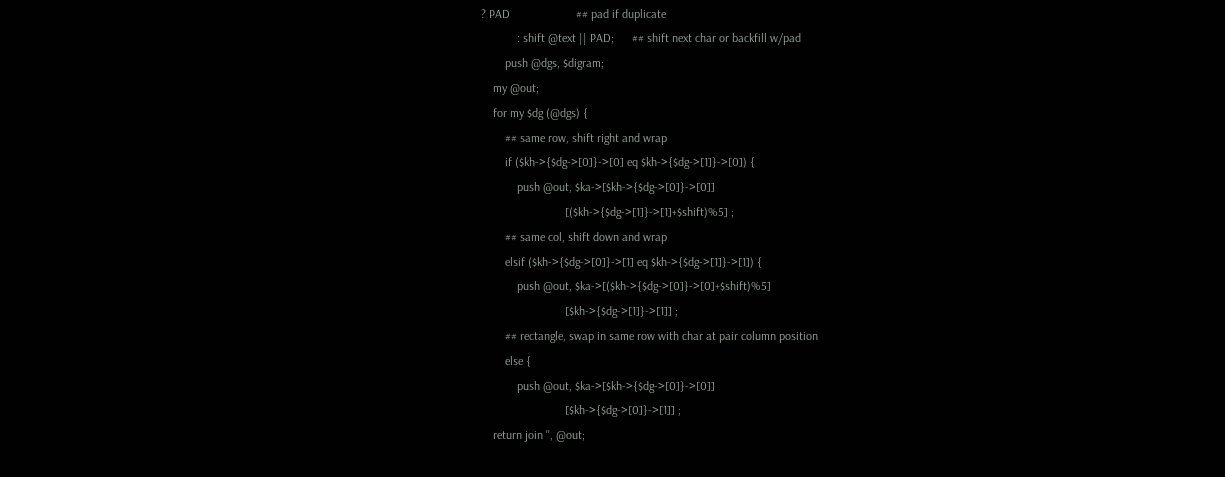? PAD                      ## pad if duplicate
            : shift @text || PAD;      ## shift next char or backfill w/pad
        push @dgs, $digram;
    my @out;
    for my $dg (@dgs) {
        ## same row, shift right and wrap
        if ($kh->{$dg->[0]}->[0] eq $kh->{$dg->[1]}->[0]) {
            push @out, $ka->[$kh->{$dg->[0]}->[0]]
                            [($kh->{$dg->[1]}->[1]+$shift)%5] ;
        ## same col, shift down and wrap
        elsif ($kh->{$dg->[0]}->[1] eq $kh->{$dg->[1]}->[1]) {
            push @out, $ka->[($kh->{$dg->[0]}->[0]+$shift)%5]
                            [$kh->{$dg->[1]}->[1]] ;
        ## rectangle, swap in same row with char at pair column position
        else {
            push @out, $ka->[$kh->{$dg->[0]}->[0]]
                            [$kh->{$dg->[0]}->[1]] ;
    return join '', @out;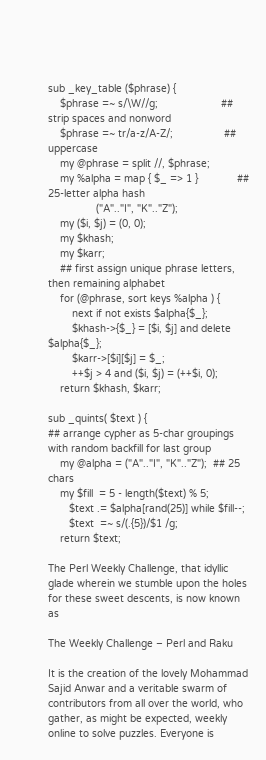sub _key_table ($phrase) {
    $phrase =~ s/\W//g;                     ## strip spaces and nonword
    $phrase =~ tr/a-z/A-Z/;                 ## uppercase
    my @phrase = split //, $phrase;
    my %alpha = map { $_ => 1 }             ## 25-letter alpha hash
                ("A".."I", "K".."Z");
    my ($i, $j) = (0, 0);
    my $khash;
    my $karr;
    ## first assign unique phrase letters, then remaining alphabet
    for (@phrase, sort keys %alpha ) {
        next if not exists $alpha{$_};
        $khash->{$_} = [$i, $j] and delete $alpha{$_};
        $karr->[$i][$j] = $_;
        ++$j > 4 and ($i, $j) = (++$i, 0);
    return $khash, $karr;

sub _quints( $text ) {
## arrange cypher as 5-char groupings with random backfill for last group
    my @alpha = ("A".."I", "K".."Z");  ## 25 chars
    my $fill  = 5 - length($text) % 5;
       $text .= $alpha[rand(25)] while $fill--;
       $text  =~ s/(.{5})/$1 /g;
    return $text;

The Perl Weekly Challenge, that idyllic glade wherein we stumble upon the holes for these sweet descents, is now known as

The Weekly Challenge – Perl and Raku

It is the creation of the lovely Mohammad Sajid Anwar and a veritable swarm of contributors from all over the world, who gather, as might be expected, weekly online to solve puzzles. Everyone is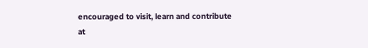encouraged to visit, learn and contribute at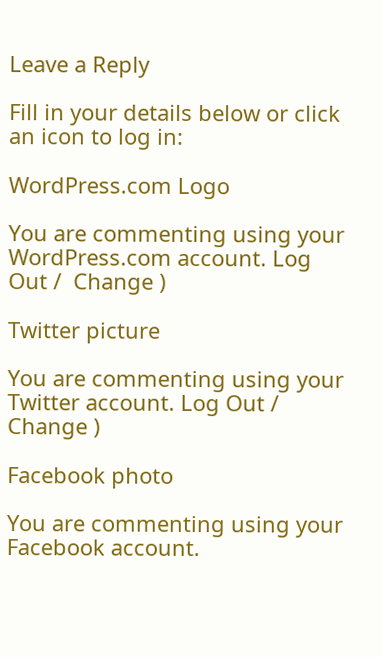Leave a Reply

Fill in your details below or click an icon to log in:

WordPress.com Logo

You are commenting using your WordPress.com account. Log Out /  Change )

Twitter picture

You are commenting using your Twitter account. Log Out /  Change )

Facebook photo

You are commenting using your Facebook account.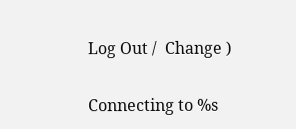Log Out /  Change )

Connecting to %s